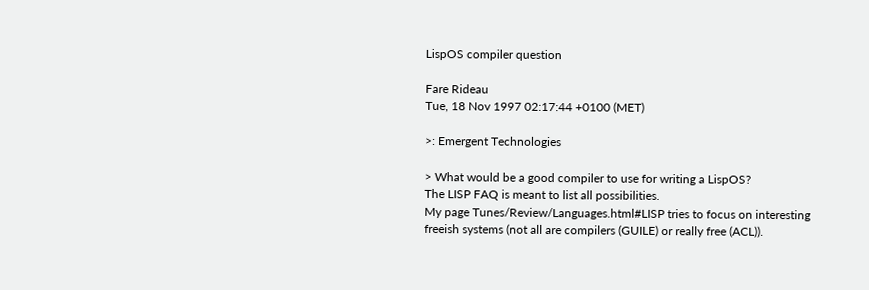LispOS compiler question

Fare Rideau
Tue, 18 Nov 1997 02:17:44 +0100 (MET)

>: Emergent Technologies

> What would be a good compiler to use for writing a LispOS?
The LISP FAQ is meant to list all possibilities.
My page Tunes/Review/Languages.html#LISP tries to focus on interesting
freeish systems (not all are compilers (GUILE) or really free (ACL)).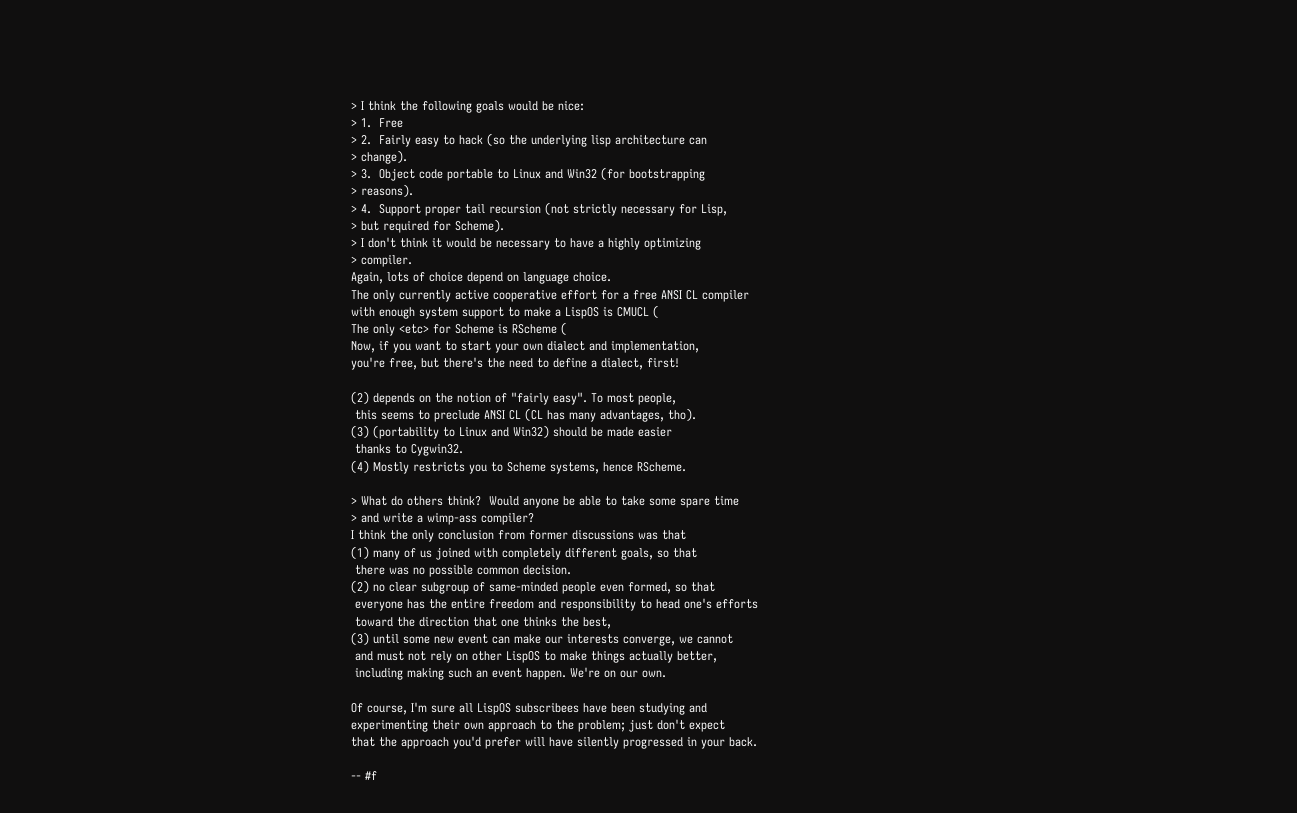> I think the following goals would be nice:
> 1.  Free
> 2.  Fairly easy to hack (so the underlying lisp architecture can
> change).
> 3.  Object code portable to Linux and Win32 (for bootstrapping
> reasons).
> 4.  Support proper tail recursion (not strictly necessary for Lisp,
> but required for Scheme).
> I don't think it would be necessary to have a highly optimizing
> compiler.
Again, lots of choice depend on language choice.
The only currently active cooperative effort for a free ANSI CL compiler
with enough system support to make a LispOS is CMUCL (
The only <etc> for Scheme is RScheme (
Now, if you want to start your own dialect and implementation,
you're free, but there's the need to define a dialect, first!

(2) depends on the notion of "fairly easy". To most people,
 this seems to preclude ANSI CL (CL has many advantages, tho).
(3) (portability to Linux and Win32) should be made easier
 thanks to Cygwin32.
(4) Mostly restricts you to Scheme systems, hence RScheme.

> What do others think?  Would anyone be able to take some spare time
> and write a wimp-ass compiler?
I think the only conclusion from former discussions was that
(1) many of us joined with completely different goals, so that
 there was no possible common decision.
(2) no clear subgroup of same-minded people even formed, so that
 everyone has the entire freedom and responsibility to head one's efforts
 toward the direction that one thinks the best,
(3) until some new event can make our interests converge, we cannot
 and must not rely on other LispOS to make things actually better,
 including making such an event happen. We're on our own.

Of course, I'm sure all LispOS subscribees have been studying and
experimenting their own approach to the problem; just don't expect
that the approach you'd prefer will have silently progressed in your back.

-- #f